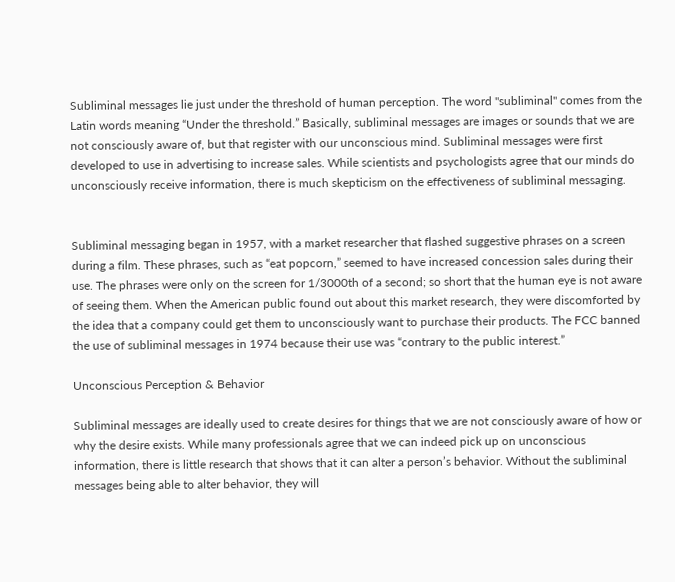Subliminal messages lie just under the threshold of human perception. The word "subliminal" comes from the Latin words meaning “Under the threshold.” Basically, subliminal messages are images or sounds that we are not consciously aware of, but that register with our unconscious mind. Subliminal messages were first developed to use in advertising to increase sales. While scientists and psychologists agree that our minds do unconsciously receive information, there is much skepticism on the effectiveness of subliminal messaging.


Subliminal messaging began in 1957, with a market researcher that flashed suggestive phrases on a screen during a film. These phrases, such as “eat popcorn,” seemed to have increased concession sales during their use. The phrases were only on the screen for 1/3000th of a second; so short that the human eye is not aware of seeing them. When the American public found out about this market research, they were discomforted by the idea that a company could get them to unconsciously want to purchase their products. The FCC banned the use of subliminal messages in 1974 because their use was “contrary to the public interest.”

Unconscious Perception & Behavior

Subliminal messages are ideally used to create desires for things that we are not consciously aware of how or why the desire exists. While many professionals agree that we can indeed pick up on unconscious information, there is little research that shows that it can alter a person’s behavior. Without the subliminal messages being able to alter behavior, they will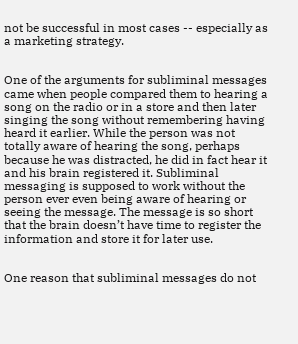not be successful in most cases -- especially as a marketing strategy.


One of the arguments for subliminal messages came when people compared them to hearing a song on the radio or in a store and then later singing the song without remembering having heard it earlier. While the person was not totally aware of hearing the song, perhaps because he was distracted, he did in fact hear it and his brain registered it. Subliminal messaging is supposed to work without the person ever even being aware of hearing or seeing the message. The message is so short that the brain doesn’t have time to register the information and store it for later use.


One reason that subliminal messages do not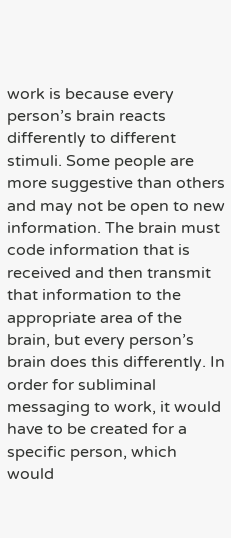work is because every person’s brain reacts differently to different stimuli. Some people are more suggestive than others and may not be open to new information. The brain must code information that is received and then transmit that information to the appropriate area of the brain, but every person’s brain does this differently. In order for subliminal messaging to work, it would have to be created for a specific person, which would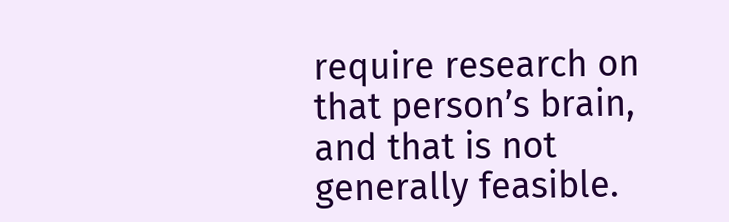require research on that person’s brain, and that is not generally feasible.